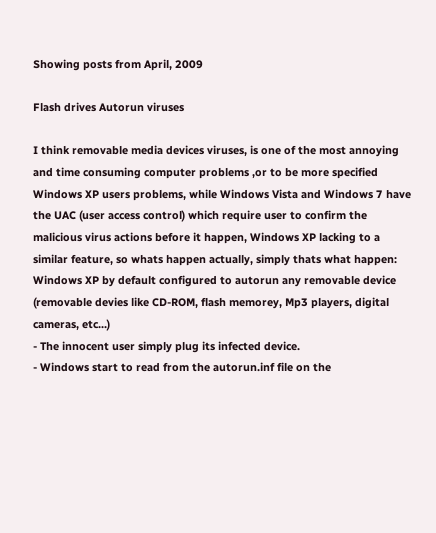Showing posts from April, 2009

Flash drives Autorun viruses

I think removable media devices viruses, is one of the most annoying and time consuming computer problems ,or to be more specified Windows XP users problems, while Windows Vista and Windows 7 have the UAC (user access control) which require user to confirm the malicious virus actions before it happen, Windows XP lacking to a similar feature, so whats happen actually, simply thats what happen:
Windows XP by default configured to autorun any removable device (removable devies like CD-ROM, flash memorey, Mp3 players, digital cameras, etc...)
- The innocent user simply plug its infected device.
- Windows start to read from the autorun.inf file on the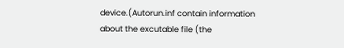device.(Autorun.inf contain information
about the excutable file (the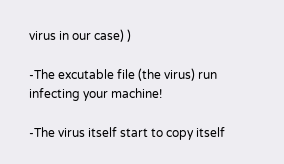virus in our case) )

-The excutable file (the virus) run infecting your machine!

-The virus itself start to copy itself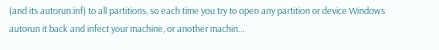(and its autorun.inf) to all partitions, so each time you try to open any partition or device Windows autorun it back and infect your machine, or another machin…